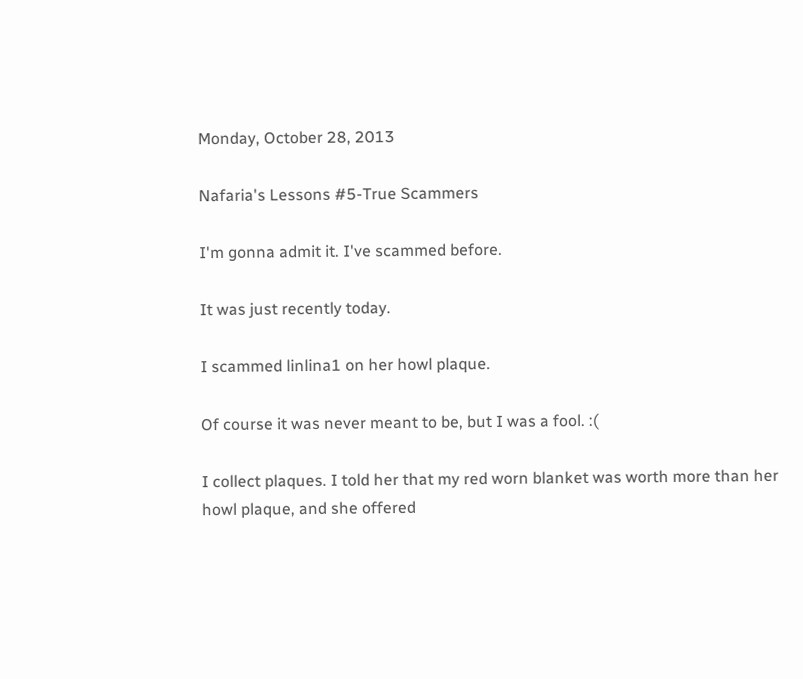Monday, October 28, 2013

Nafaria's Lessons #5-True Scammers

I'm gonna admit it. I've scammed before.

It was just recently today.

I scammed linlina1 on her howl plaque.

Of course it was never meant to be, but I was a fool. :(

I collect plaques. I told her that my red worn blanket was worth more than her howl plaque, and she offered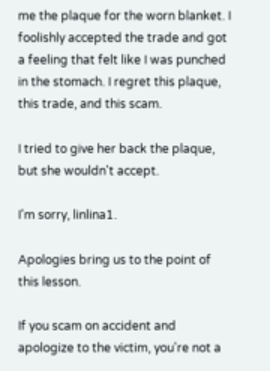me the plaque for the worn blanket. I foolishly accepted the trade and got a feeling that felt like I was punched in the stomach. I regret this plaque, this trade, and this scam.

I tried to give her back the plaque, but she wouldn't accept.

I'm sorry, linlina1.

Apologies bring us to the point of this lesson.

If you scam on accident and apologize to the victim, you're not a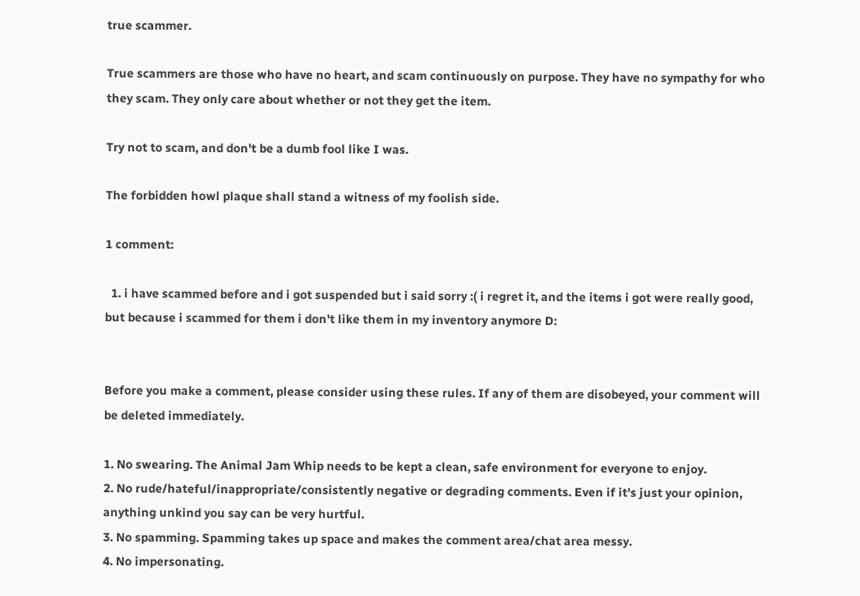true scammer.

True scammers are those who have no heart, and scam continuously on purpose. They have no sympathy for who they scam. They only care about whether or not they get the item.

Try not to scam, and don't be a dumb fool like I was.

The forbidden howl plaque shall stand a witness of my foolish side.

1 comment:

  1. i have scammed before and i got suspended but i said sorry :( i regret it, and the items i got were really good, but because i scammed for them i don't like them in my inventory anymore D:


Before you make a comment, please consider using these rules. If any of them are disobeyed, your comment will be deleted immediately.

1. No swearing. The Animal Jam Whip needs to be kept a clean, safe environment for everyone to enjoy.
2. No rude/hateful/inappropriate/consistently negative or degrading comments. Even if it's just your opinion, anything unkind you say can be very hurtful.
3. No spamming. Spamming takes up space and makes the comment area/chat area messy.
4. No impersonating.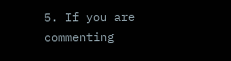5. If you are commenting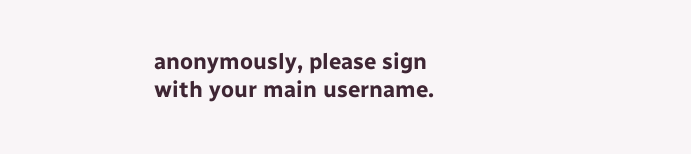anonymously, please sign with your main username.